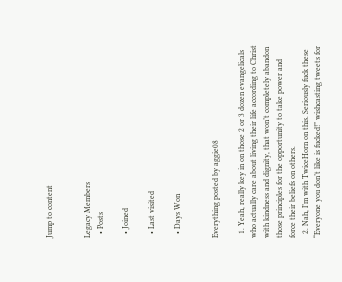Jump to content


Legacy Members
  • Posts

  • Joined

  • Last visited

  • Days Won


Everything posted by aggie08

  1. Yeah, really key in on those 2 or 3 dozen evangelicals who actually care about living their life according to Christ with kindness and dignity, that won’t completely abandon those principles for the opportunity to take power and force their beliefs on others.
  2. Nah, I’m with TwiceHorn on this. Seriously fuck these “Everyone you don’t like is fucked!” wishcasting tweets for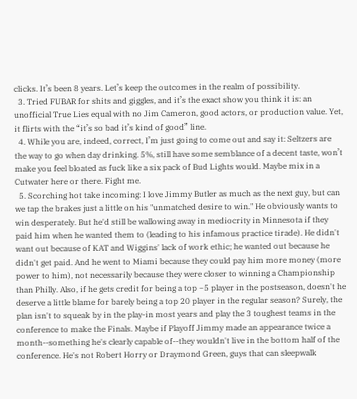clicks. It’s been 8 years. Let’s keep the outcomes in the realm of possibility.
  3. Tried FUBAR for shits and giggles, and it’s the exact show you think it is: an unofficial True Lies equal with no Jim Cameron, good actors, or production value. Yet, it flirts with the “it’s so bad it’s kind of good” line.
  4. While you are, indeed, correct, I’m just going to come out and say it: Seltzers are the way to go when day drinking. 5%, still have some semblance of a decent taste, won’t make you feel bloated as fuck like a six pack of Bud Lights would. Maybe mix in a Cutwater here or there. Fight me.
  5. Scorching hot take incoming: I love Jimmy Butler as much as the next guy, but can we tap the brakes just a little on his "unmatched desire to win." He obviously wants to win desperately. But he'd still be wallowing away in mediocrity in Minnesota if they paid him when he wanted them to (leading to his infamous practice tirade). He didn't want out because of KAT and Wiggins' lack of work ethic; he wanted out because he didn't get paid. And he went to Miami because they could pay him more money (more power to him), not necessarily because they were closer to winning a Championship than Philly. Also, if he gets credit for being a top ~5 player in the postseason, doesn't he deserve a little blame for barely being a top 20 player in the regular season? Surely, the plan isn't to squeak by in the play-in most years and play the 3 toughest teams in the conference to make the Finals. Maybe if Playoff Jimmy made an appearance twice a month--something he's clearly capable of--they wouldn't live in the bottom half of the conference. He's not Robert Horry or Draymond Green, guys that can sleepwalk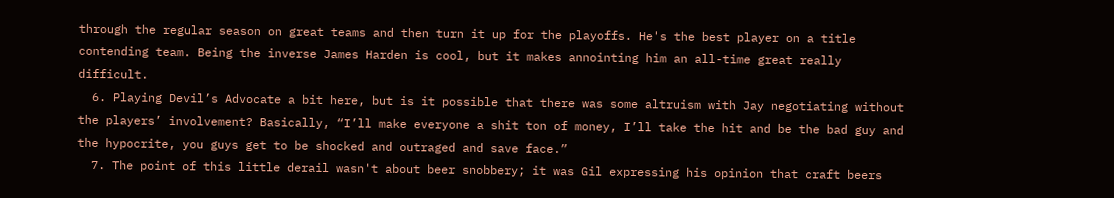through the regular season on great teams and then turn it up for the playoffs. He's the best player on a title contending team. Being the inverse James Harden is cool, but it makes annointing him an all-time great really difficult.
  6. Playing Devil’s Advocate a bit here, but is it possible that there was some altruism with Jay negotiating without the players’ involvement? Basically, “I’ll make everyone a shit ton of money, I’ll take the hit and be the bad guy and the hypocrite, you guys get to be shocked and outraged and save face.”
  7. The point of this little derail wasn't about beer snobbery; it was Gil expressing his opinion that craft beers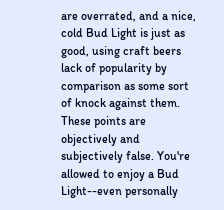are overrated, and a nice, cold Bud Light is just as good, using craft beers lack of popularity by comparison as some sort of knock against them. These points are objectively and subjectively false. You're allowed to enjoy a Bud Light--even personally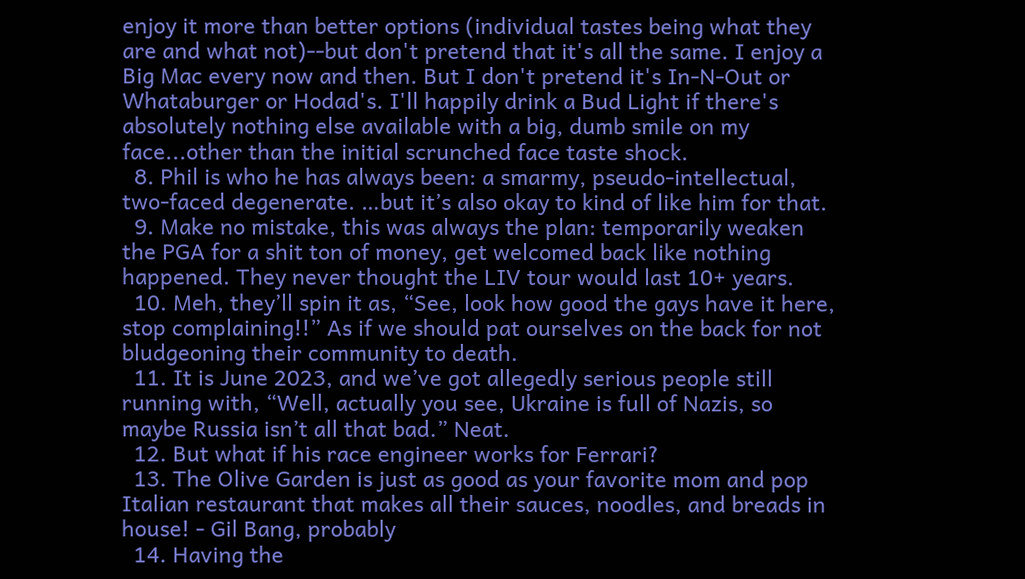enjoy it more than better options (individual tastes being what they are and what not)--but don't pretend that it's all the same. I enjoy a Big Mac every now and then. But I don't pretend it's In-N-Out or Whataburger or Hodad's. I'll happily drink a Bud Light if there's absolutely nothing else available with a big, dumb smile on my face...other than the initial scrunched face taste shock.
  8. Phil is who he has always been: a smarmy, pseudo-intellectual, two-faced degenerate. …but it’s also okay to kind of like him for that.
  9. Make no mistake, this was always the plan: temporarily weaken the PGA for a shit ton of money, get welcomed back like nothing happened. They never thought the LIV tour would last 10+ years.
  10. Meh, they’ll spin it as, “See, look how good the gays have it here, stop complaining!!” As if we should pat ourselves on the back for not bludgeoning their community to death.
  11. It is June 2023, and we’ve got allegedly serious people still running with, “Well, actually you see, Ukraine is full of Nazis, so maybe Russia isn’t all that bad.” Neat.
  12. But what if his race engineer works for Ferrari?
  13. The Olive Garden is just as good as your favorite mom and pop Italian restaurant that makes all their sauces, noodles, and breads in house! - Gil Bang, probably
  14. Having the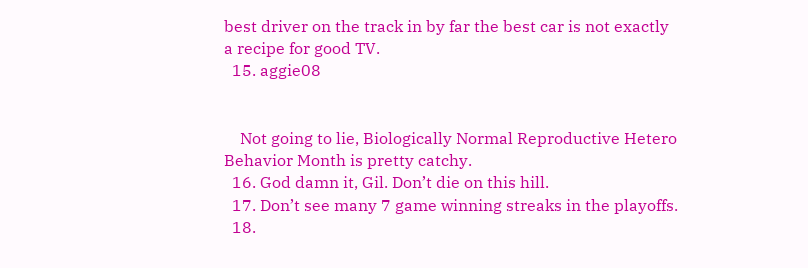best driver on the track in by far the best car is not exactly a recipe for good TV.
  15. aggie08


    Not going to lie, Biologically Normal Reproductive Hetero Behavior Month is pretty catchy.
  16. God damn it, Gil. Don’t die on this hill.
  17. Don’t see many 7 game winning streaks in the playoffs.
  18.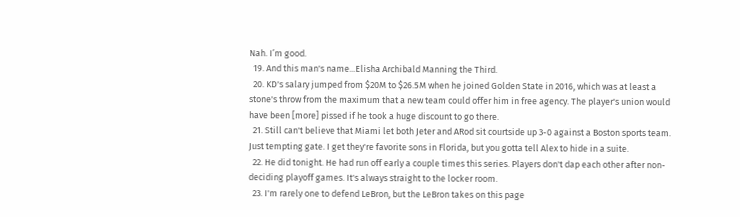Nah. I’m good.
  19. And this man's name...Elisha Archibald Manning the Third.
  20. KD's salary jumped from $20M to $26.5M when he joined Golden State in 2016, which was at least a stone's throw from the maximum that a new team could offer him in free agency. The player's union would have been [more] pissed if he took a huge discount to go there.
  21. Still can't believe that Miami let both Jeter and ARod sit courtside up 3-0 against a Boston sports team. Just tempting gate. I get they're favorite sons in Florida, but you gotta tell Alex to hide in a suite.
  22. He did tonight. He had run off early a couple times this series. Players don't dap each other after non-deciding playoff games. It's always straight to the locker room.
  23. I'm rarely one to defend LeBron, but the LeBron takes on this page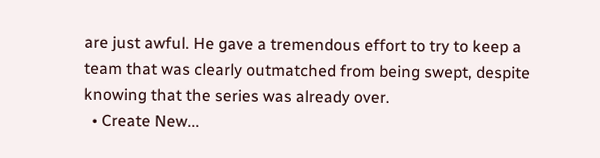are just awful. He gave a tremendous effort to try to keep a team that was clearly outmatched from being swept, despite knowing that the series was already over.
  • Create New...